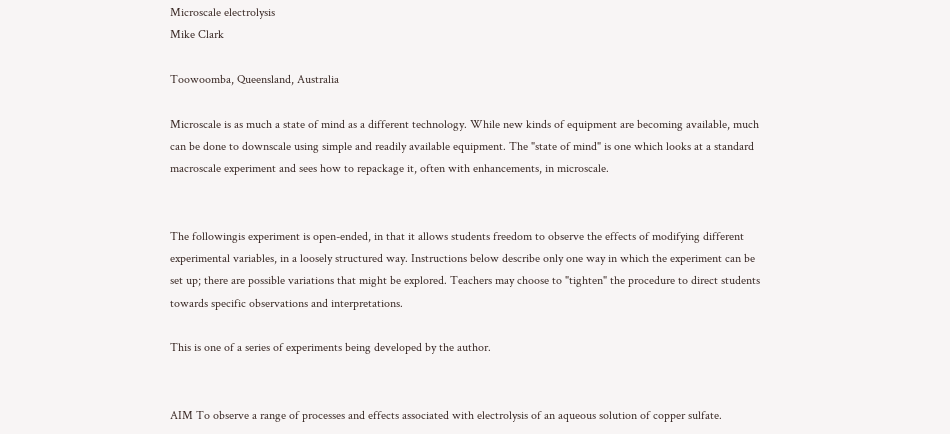Microscale electrolysis
Mike Clark

Toowoomba, Queensland, Australia

Microscale is as much a state of mind as a different technology. While new kinds of equipment are becoming available, much can be done to downscale using simple and readily available equipment. The "state of mind" is one which looks at a standard macroscale experiment and sees how to repackage it, often with enhancements, in microscale.


The followingis experiment is open-ended, in that it allows students freedom to observe the effects of modifying different experimental variables, in a loosely structured way. Instructions below describe only one way in which the experiment can be set up; there are possible variations that might be explored. Teachers may choose to "tighten" the procedure to direct students towards specific observations and interpretations.

This is one of a series of experiments being developed by the author.


AIM To observe a range of processes and effects associated with electrolysis of an aqueous solution of copper sulfate.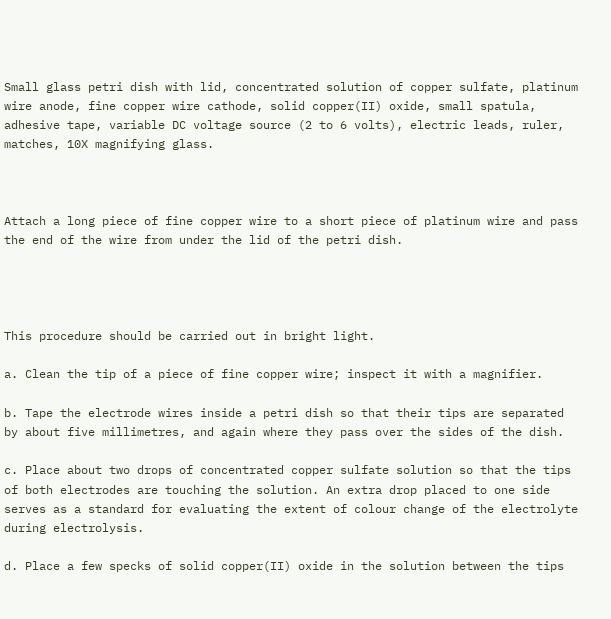Small glass petri dish with lid, concentrated solution of copper sulfate, platinum wire anode, fine copper wire cathode, solid copper(II) oxide, small spatula, adhesive tape, variable DC voltage source (2 to 6 volts), electric leads, ruler, matches, 10X magnifying glass.



Attach a long piece of fine copper wire to a short piece of platinum wire and pass the end of the wire from under the lid of the petri dish.




This procedure should be carried out in bright light.

a. Clean the tip of a piece of fine copper wire; inspect it with a magnifier.

b. Tape the electrode wires inside a petri dish so that their tips are separated by about five millimetres, and again where they pass over the sides of the dish.

c. Place about two drops of concentrated copper sulfate solution so that the tips of both electrodes are touching the solution. An extra drop placed to one side serves as a standard for evaluating the extent of colour change of the electrolyte during electrolysis.

d. Place a few specks of solid copper(II) oxide in the solution between the tips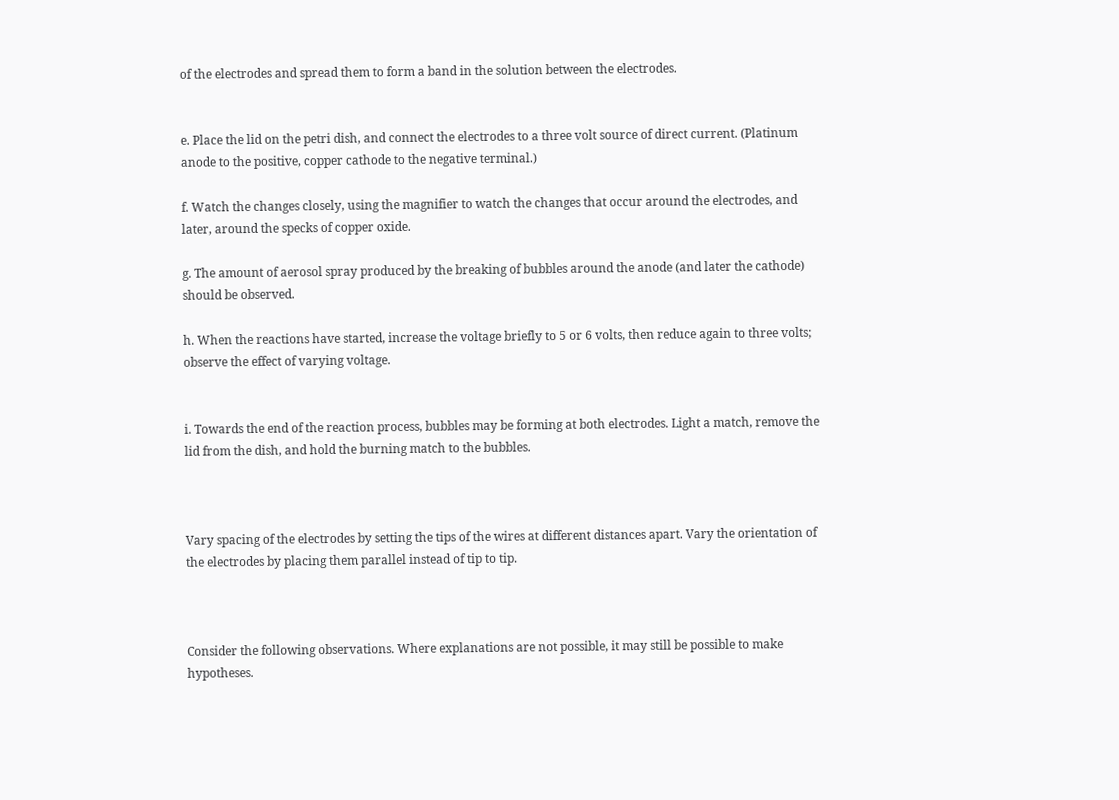of the electrodes and spread them to form a band in the solution between the electrodes.


e. Place the lid on the petri dish, and connect the electrodes to a three volt source of direct current. (Platinum anode to the positive, copper cathode to the negative terminal.)

f. Watch the changes closely, using the magnifier to watch the changes that occur around the electrodes, and later, around the specks of copper oxide.

g. The amount of aerosol spray produced by the breaking of bubbles around the anode (and later the cathode) should be observed.

h. When the reactions have started, increase the voltage briefly to 5 or 6 volts, then reduce again to three volts; observe the effect of varying voltage.


i. Towards the end of the reaction process, bubbles may be forming at both electrodes. Light a match, remove the lid from the dish, and hold the burning match to the bubbles.



Vary spacing of the electrodes by setting the tips of the wires at different distances apart. Vary the orientation of the electrodes by placing them parallel instead of tip to tip.



Consider the following observations. Where explanations are not possible, it may still be possible to make hypotheses.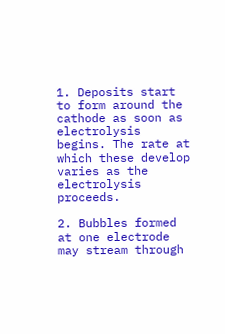1. Deposits start to form around the cathode as soon as electrolysis begins. The rate at which these develop varies as the electrolysis proceeds.

2. Bubbles formed at one electrode may stream through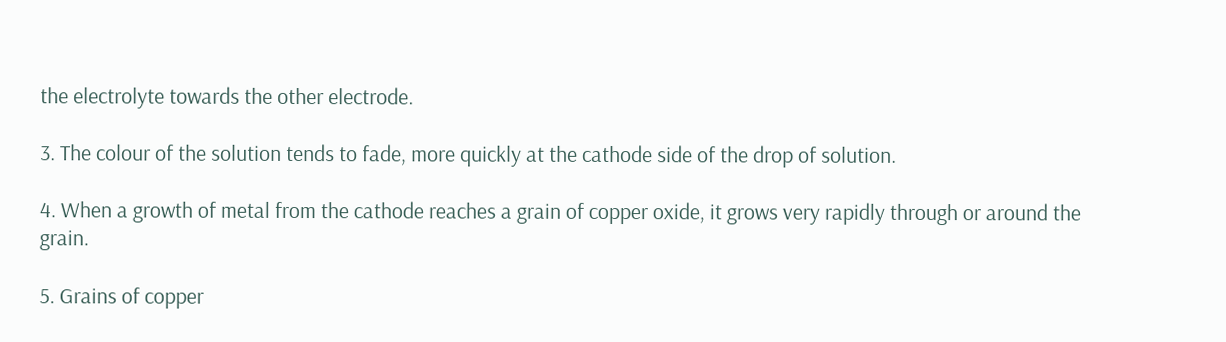the electrolyte towards the other electrode.

3. The colour of the solution tends to fade, more quickly at the cathode side of the drop of solution.

4. When a growth of metal from the cathode reaches a grain of copper oxide, it grows very rapidly through or around the grain.

5. Grains of copper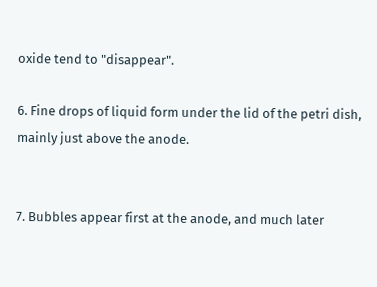oxide tend to "disappear".

6. Fine drops of liquid form under the lid of the petri dish, mainly just above the anode.


7. Bubbles appear first at the anode, and much later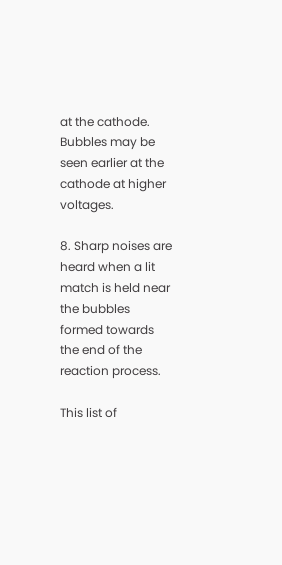at the cathode. Bubbles may be seen earlier at the cathode at higher voltages.

8. Sharp noises are heard when a lit match is held near the bubbles formed towards the end of the reaction process.

This list of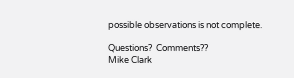possible observations is not complete.

Questions?  Comments??
Mike Clark